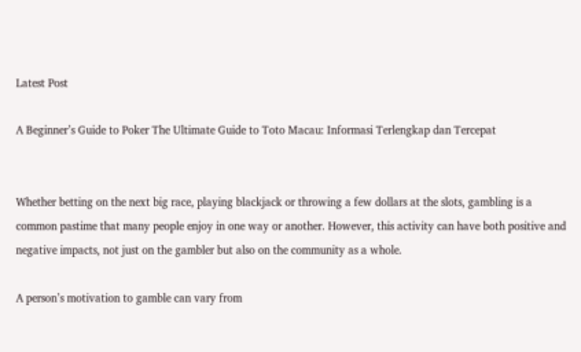Latest Post

A Beginner’s Guide to Poker The Ultimate Guide to Toto Macau: Informasi Terlengkap dan Tercepat


Whether betting on the next big race, playing blackjack or throwing a few dollars at the slots, gambling is a common pastime that many people enjoy in one way or another. However, this activity can have both positive and negative impacts, not just on the gambler but also on the community as a whole.

A person’s motivation to gamble can vary from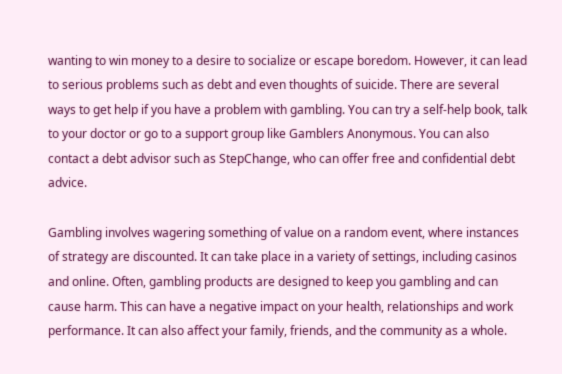wanting to win money to a desire to socialize or escape boredom. However, it can lead to serious problems such as debt and even thoughts of suicide. There are several ways to get help if you have a problem with gambling. You can try a self-help book, talk to your doctor or go to a support group like Gamblers Anonymous. You can also contact a debt advisor such as StepChange, who can offer free and confidential debt advice.

Gambling involves wagering something of value on a random event, where instances of strategy are discounted. It can take place in a variety of settings, including casinos and online. Often, gambling products are designed to keep you gambling and can cause harm. This can have a negative impact on your health, relationships and work performance. It can also affect your family, friends, and the community as a whole.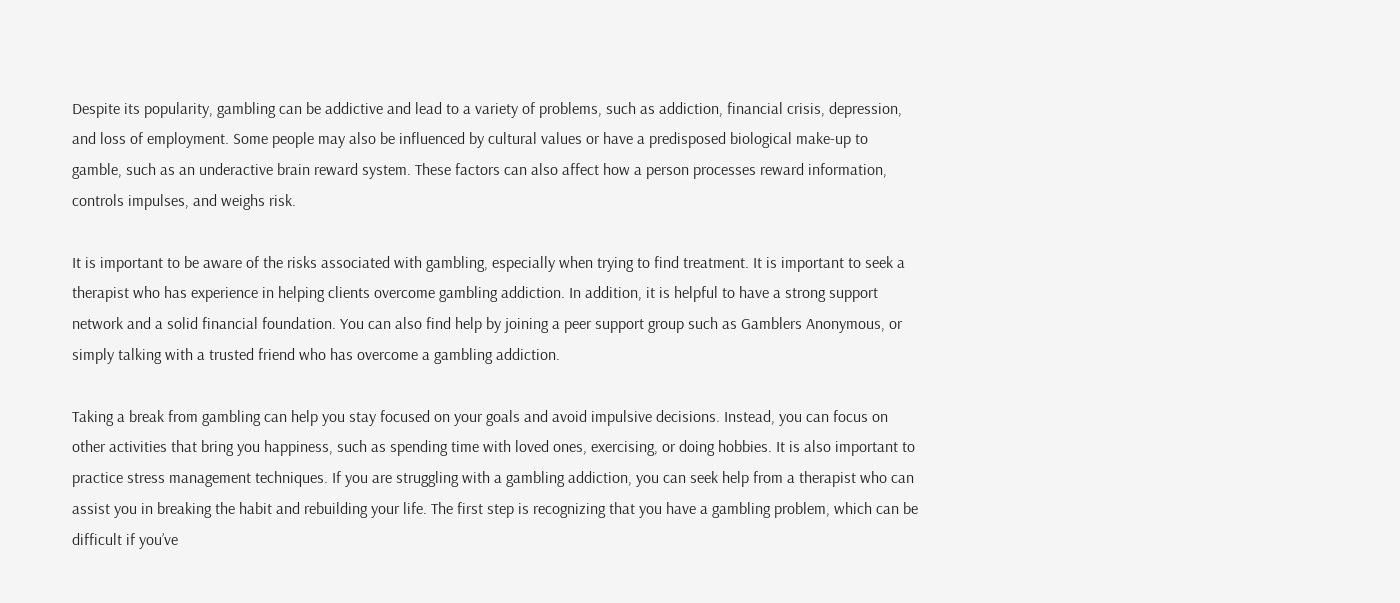Despite its popularity, gambling can be addictive and lead to a variety of problems, such as addiction, financial crisis, depression, and loss of employment. Some people may also be influenced by cultural values or have a predisposed biological make-up to gamble, such as an underactive brain reward system. These factors can also affect how a person processes reward information, controls impulses, and weighs risk.

It is important to be aware of the risks associated with gambling, especially when trying to find treatment. It is important to seek a therapist who has experience in helping clients overcome gambling addiction. In addition, it is helpful to have a strong support network and a solid financial foundation. You can also find help by joining a peer support group such as Gamblers Anonymous, or simply talking with a trusted friend who has overcome a gambling addiction.

Taking a break from gambling can help you stay focused on your goals and avoid impulsive decisions. Instead, you can focus on other activities that bring you happiness, such as spending time with loved ones, exercising, or doing hobbies. It is also important to practice stress management techniques. If you are struggling with a gambling addiction, you can seek help from a therapist who can assist you in breaking the habit and rebuilding your life. The first step is recognizing that you have a gambling problem, which can be difficult if you’ve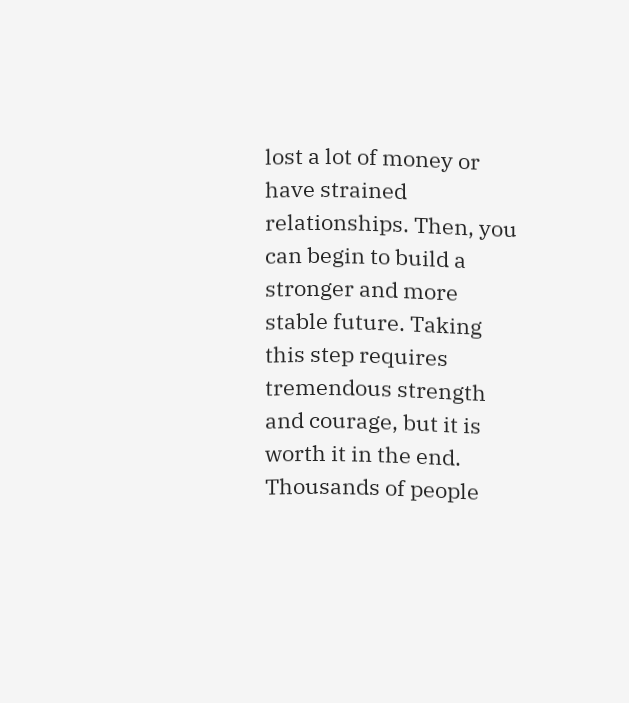lost a lot of money or have strained relationships. Then, you can begin to build a stronger and more stable future. Taking this step requires tremendous strength and courage, but it is worth it in the end. Thousands of people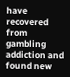have recovered from gambling addiction and found new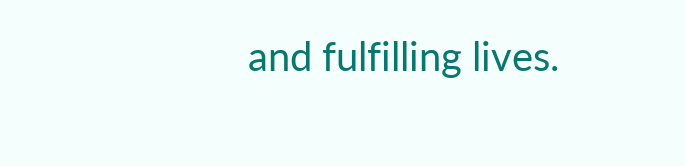and fulfilling lives.